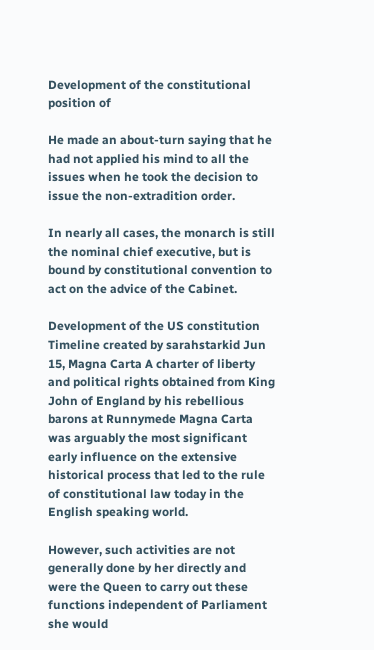Development of the constitutional position of

He made an about-turn saying that he had not applied his mind to all the issues when he took the decision to issue the non-extradition order.

In nearly all cases, the monarch is still the nominal chief executive, but is bound by constitutional convention to act on the advice of the Cabinet.

Development of the US constitution Timeline created by sarahstarkid Jun 15, Magna Carta A charter of liberty and political rights obtained from King John of England by his rebellious barons at Runnymede Magna Carta was arguably the most significant early influence on the extensive historical process that led to the rule of constitutional law today in the English speaking world.

However, such activities are not generally done by her directly and were the Queen to carry out these functions independent of Parliament she would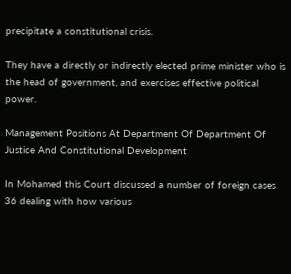precipitate a constitutional crisis.

They have a directly or indirectly elected prime minister who is the head of government, and exercises effective political power.

Management Positions At Department Of Department Of Justice And Constitutional Development

In Mohamed this Court discussed a number of foreign cases 36 dealing with how various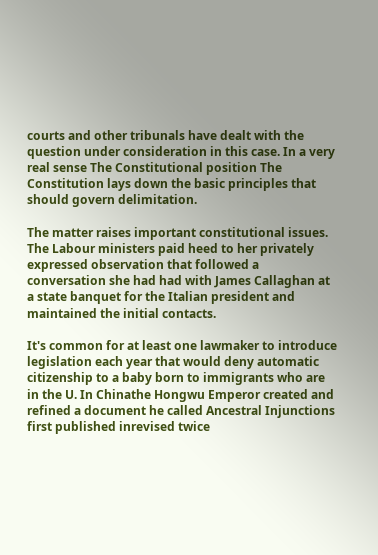courts and other tribunals have dealt with the question under consideration in this case. In a very real sense The Constitutional position The Constitution lays down the basic principles that should govern delimitation.

The matter raises important constitutional issues. The Labour ministers paid heed to her privately expressed observation that followed a conversation she had had with James Callaghan at a state banquet for the Italian president and maintained the initial contacts.

It's common for at least one lawmaker to introduce legislation each year that would deny automatic citizenship to a baby born to immigrants who are in the U. In Chinathe Hongwu Emperor created and refined a document he called Ancestral Injunctions first published inrevised twice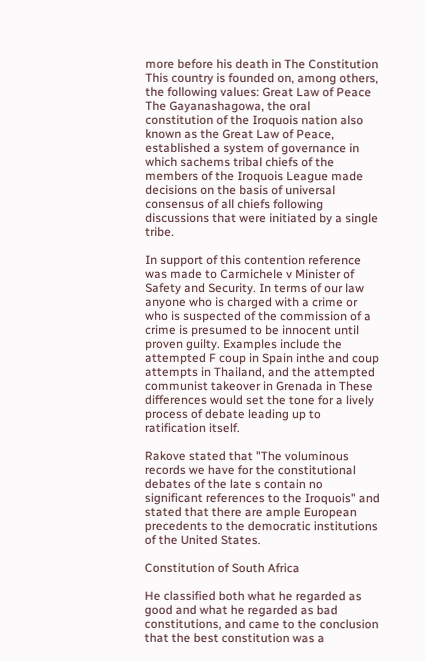more before his death in The Constitution This country is founded on, among others, the following values: Great Law of Peace The Gayanashagowa, the oral constitution of the Iroquois nation also known as the Great Law of Peace, established a system of governance in which sachems tribal chiefs of the members of the Iroquois League made decisions on the basis of universal consensus of all chiefs following discussions that were initiated by a single tribe.

In support of this contention reference was made to Carmichele v Minister of Safety and Security. In terms of our law anyone who is charged with a crime or who is suspected of the commission of a crime is presumed to be innocent until proven guilty. Examples include the attempted F coup in Spain inthe and coup attempts in Thailand, and the attempted communist takeover in Grenada in These differences would set the tone for a lively process of debate leading up to ratification itself.

Rakove stated that "The voluminous records we have for the constitutional debates of the late s contain no significant references to the Iroquois" and stated that there are ample European precedents to the democratic institutions of the United States.

Constitution of South Africa

He classified both what he regarded as good and what he regarded as bad constitutions, and came to the conclusion that the best constitution was a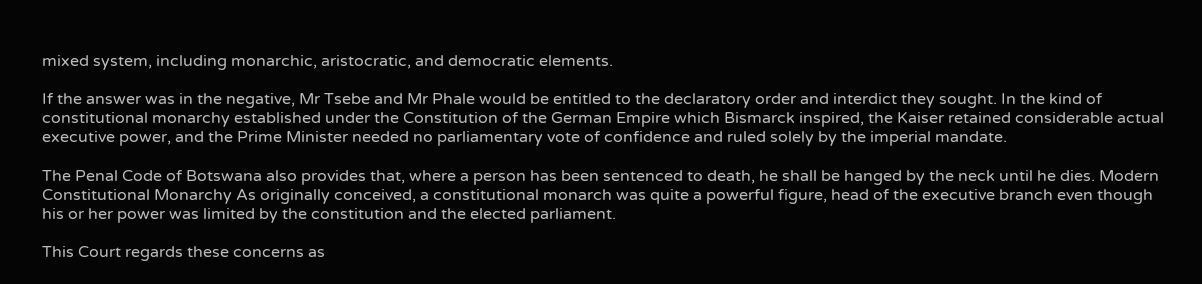mixed system, including monarchic, aristocratic, and democratic elements.

If the answer was in the negative, Mr Tsebe and Mr Phale would be entitled to the declaratory order and interdict they sought. In the kind of constitutional monarchy established under the Constitution of the German Empire which Bismarck inspired, the Kaiser retained considerable actual executive power, and the Prime Minister needed no parliamentary vote of confidence and ruled solely by the imperial mandate.

The Penal Code of Botswana also provides that, where a person has been sentenced to death, he shall be hanged by the neck until he dies. Modern Constitutional Monarchy As originally conceived, a constitutional monarch was quite a powerful figure, head of the executive branch even though his or her power was limited by the constitution and the elected parliament.

This Court regards these concerns as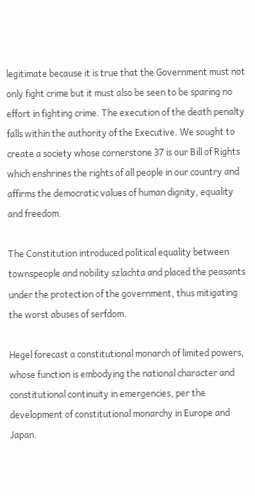legitimate because it is true that the Government must not only fight crime but it must also be seen to be sparing no effort in fighting crime. The execution of the death penalty falls within the authority of the Executive. We sought to create a society whose cornerstone 37 is our Bill of Rights which enshrines the rights of all people in our country and affirms the democratic values of human dignity, equality and freedom.

The Constitution introduced political equality between townspeople and nobility szlachta and placed the peasants under the protection of the government, thus mitigating the worst abuses of serfdom.

Hegel forecast a constitutional monarch of limited powers, whose function is embodying the national character and constitutional continuity in emergencies, per the development of constitutional monarchy in Europe and Japan.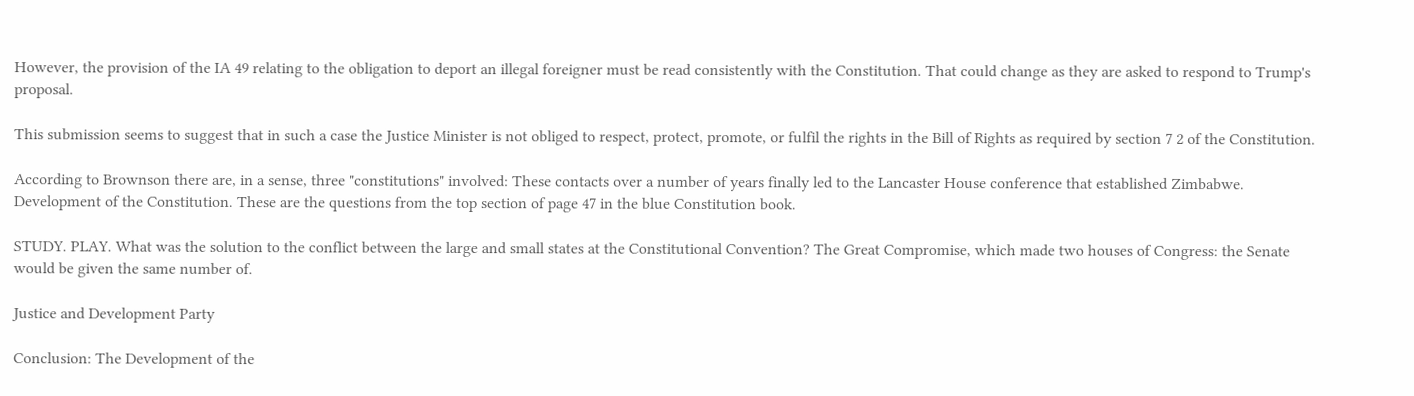However, the provision of the IA 49 relating to the obligation to deport an illegal foreigner must be read consistently with the Constitution. That could change as they are asked to respond to Trump's proposal.

This submission seems to suggest that in such a case the Justice Minister is not obliged to respect, protect, promote, or fulfil the rights in the Bill of Rights as required by section 7 2 of the Constitution.

According to Brownson there are, in a sense, three "constitutions" involved: These contacts over a number of years finally led to the Lancaster House conference that established Zimbabwe. Development of the Constitution. These are the questions from the top section of page 47 in the blue Constitution book.

STUDY. PLAY. What was the solution to the conflict between the large and small states at the Constitutional Convention? The Great Compromise, which made two houses of Congress: the Senate would be given the same number of.

Justice and Development Party

Conclusion: The Development of the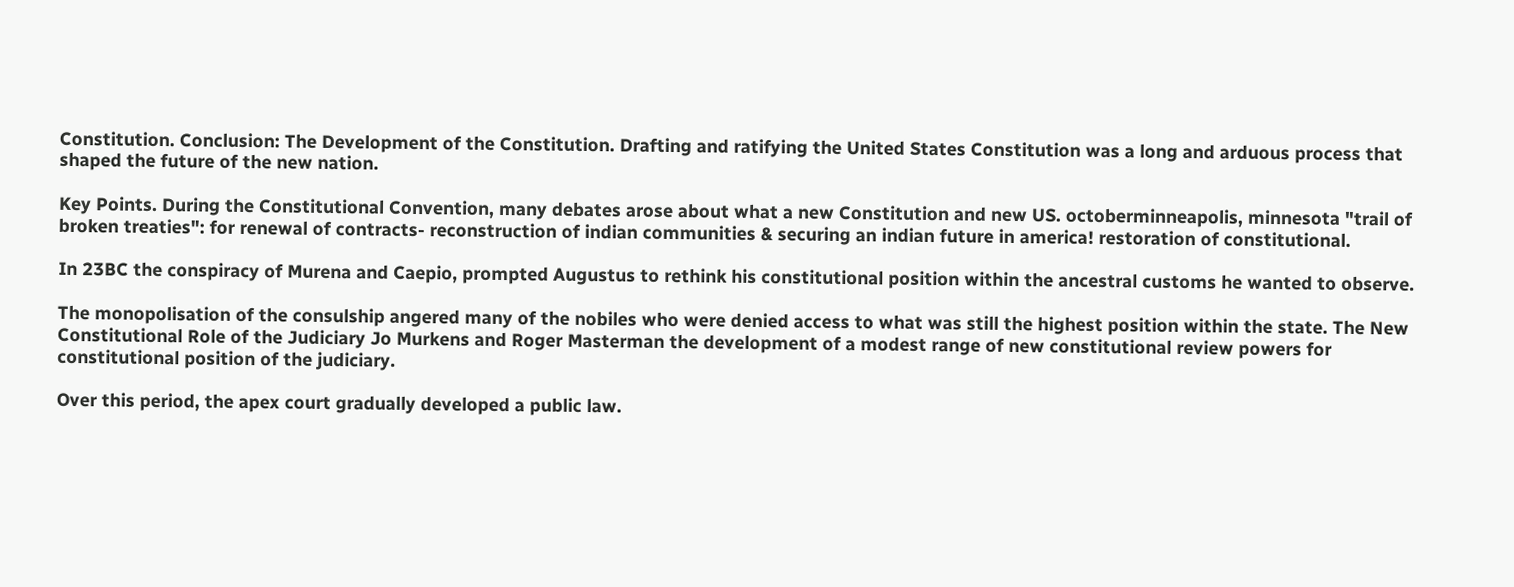Constitution. Conclusion: The Development of the Constitution. Drafting and ratifying the United States Constitution was a long and arduous process that shaped the future of the new nation.

Key Points. During the Constitutional Convention, many debates arose about what a new Constitution and new US. octoberminneapolis, minnesota "trail of broken treaties": for renewal of contracts- reconstruction of indian communities & securing an indian future in america! restoration of constitutional.

In 23BC the conspiracy of Murena and Caepio, prompted Augustus to rethink his constitutional position within the ancestral customs he wanted to observe.

The monopolisation of the consulship angered many of the nobiles who were denied access to what was still the highest position within the state. The New Constitutional Role of the Judiciary Jo Murkens and Roger Masterman the development of a modest range of new constitutional review powers for constitutional position of the judiciary.

Over this period, the apex court gradually developed a public law.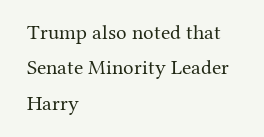Trump also noted that Senate Minority Leader Harry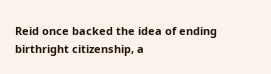Reid once backed the idea of ending birthright citizenship, a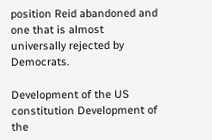position Reid abandoned and one that is almost universally rejected by Democrats.

Development of the US constitution Development of the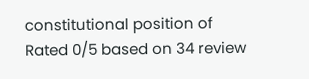constitutional position of
Rated 0/5 based on 34 review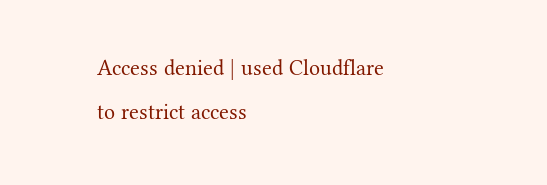Access denied | used Cloudflare to restrict access